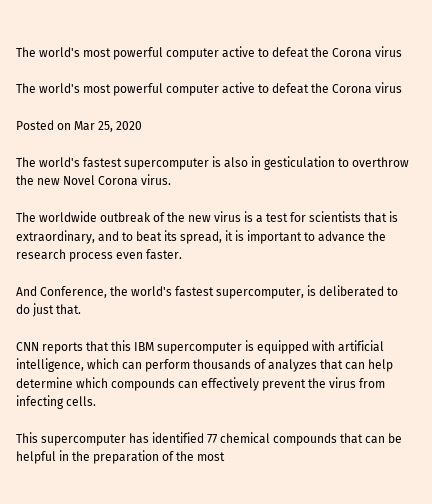The world's most powerful computer active to defeat the Corona virus

The world's most powerful computer active to defeat the Corona virus

Posted on Mar 25, 2020

The world's fastest supercomputer is also in gesticulation to overthrow the new Novel Corona virus.

The worldwide outbreak of the new virus is a test for scientists that is extraordinary, and to beat its spread, it is important to advance the research process even faster.

And Conference, the world's fastest supercomputer, is deliberated to do just that.

CNN reports that this IBM supercomputer is equipped with artificial intelligence, which can perform thousands of analyzes that can help determine which compounds can effectively prevent the virus from infecting cells.

This supercomputer has identified 77 chemical compounds that can be helpful in the preparation of the most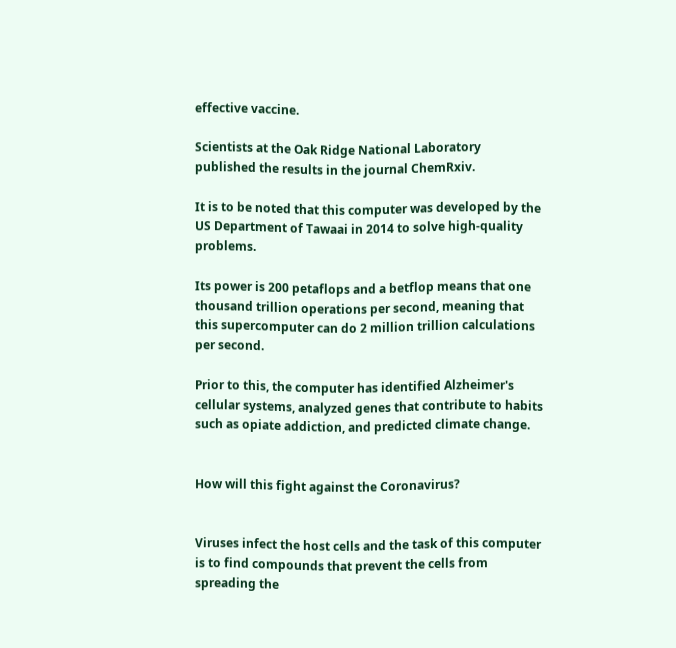effective vaccine.

Scientists at the Oak Ridge National Laboratory published the results in the journal ChemRxiv.

It is to be noted that this computer was developed by the US Department of Tawaai in 2014 to solve high-quality problems.

Its power is 200 petaflops and a betflop means that one thousand trillion operations per second, meaning that this supercomputer can do 2 million trillion calculations per second.

Prior to this, the computer has identified Alzheimer's cellular systems, analyzed genes that contribute to habits such as opiate addiction, and predicted climate change.


How will this fight against the Coronavirus?


Viruses infect the host cells and the task of this computer is to find compounds that prevent the cells from spreading the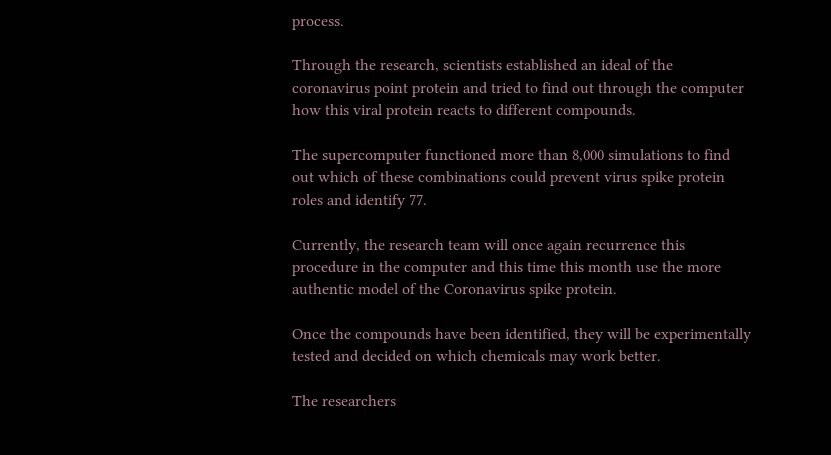process.

Through the research, scientists established an ideal of the coronavirus point protein and tried to find out through the computer how this viral protein reacts to different compounds.

The supercomputer functioned more than 8,000 simulations to find out which of these combinations could prevent virus spike protein roles and identify 77.

Currently, the research team will once again recurrence this procedure in the computer and this time this month use the more authentic model of the Coronavirus spike protein.

Once the compounds have been identified, they will be experimentally tested and decided on which chemicals may work better.

The researchers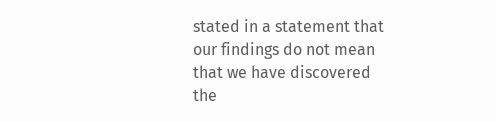stated in a statement that our findings do not mean that we have discovered the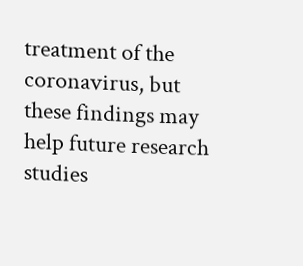treatment of the coronavirus, but these findings may help future research studies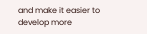and make it easier to develop more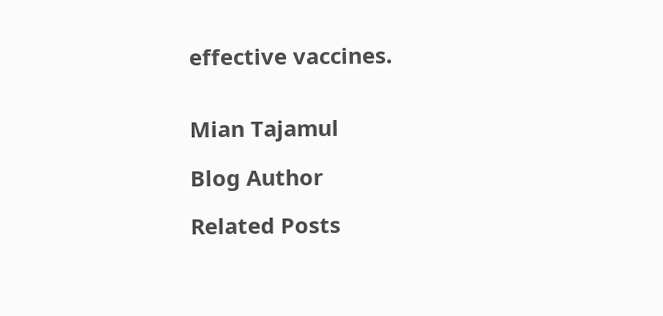effective vaccines.


Mian Tajamul

Blog Author

Related Posts